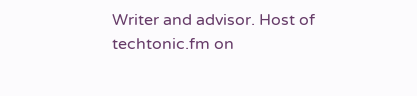Writer and advisor. Host of techtonic.fm on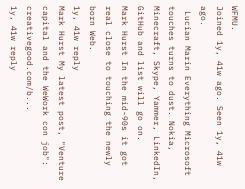WFMU.
Joined 1y, 41w ago. Seen 1y, 41w ago.
 Lucian Marin Everything Microsoft touches turns to dust. Nokia, Minecraft, Skype, Yammer, LinkedIn, GitHub and list will go on.
Mark Hurst In the mid-90s it got real close to touching the newly born Web.
1y, 41w reply
Mark Hurst My latest post, "Venture capital and the WeWork con job": creativegood.com/b...
1y, 41w reply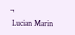¬
 Lucian Marin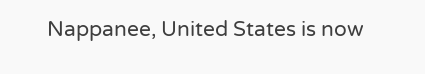Nappanee, United States is now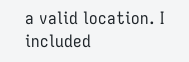a valid location. I included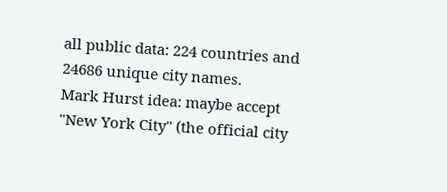all public data: 224 countries and 24686 unique city names.
Mark Hurst idea: maybe accept "New York City" (the official city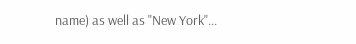name) as well as "New York"...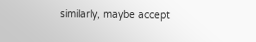similarly, maybe accept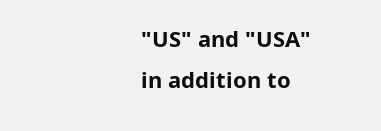"US" and "USA" in addition to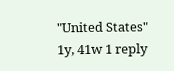"United States"
1y, 41w 1 reply